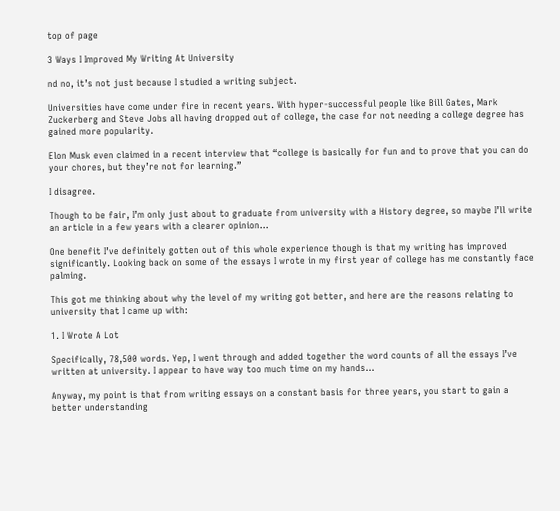top of page

3 Ways I Improved My Writing At University

nd no, it’s not just because I studied a writing subject.

Universities have come under fire in recent years. With hyper-successful people like Bill Gates, Mark Zuckerberg and Steve Jobs all having dropped out of college, the case for not needing a college degree has gained more popularity.

Elon Musk even claimed in a recent interview that “college is basically for fun and to prove that you can do your chores, but they’re not for learning.”

I disagree.

Though to be fair, I’m only just about to graduate from university with a History degree, so maybe I’ll write an article in a few years with a clearer opinion…

One benefit I’ve definitely gotten out of this whole experience though is that my writing has improved significantly. Looking back on some of the essays I wrote in my first year of college has me constantly face palming.

This got me thinking about why the level of my writing got better, and here are the reasons relating to university that I came up with:

1. I Wrote A Lot

Specifically, 78,500 words. Yep, I went through and added together the word counts of all the essays I’ve written at university. I appear to have way too much time on my hands…

Anyway, my point is that from writing essays on a constant basis for three years, you start to gain a better understanding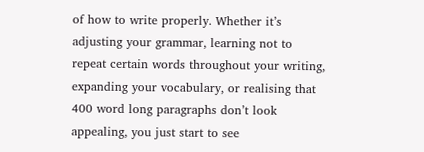of how to write properly. Whether it’s adjusting your grammar, learning not to repeat certain words throughout your writing, expanding your vocabulary, or realising that 400 word long paragraphs don’t look appealing, you just start to see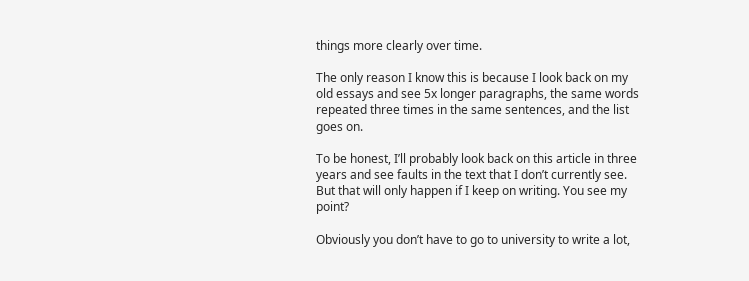things more clearly over time.

The only reason I know this is because I look back on my old essays and see 5x longer paragraphs, the same words repeated three times in the same sentences, and the list goes on.

To be honest, I’ll probably look back on this article in three years and see faults in the text that I don’t currently see. But that will only happen if I keep on writing. You see my point?

Obviously you don’t have to go to university to write a lot,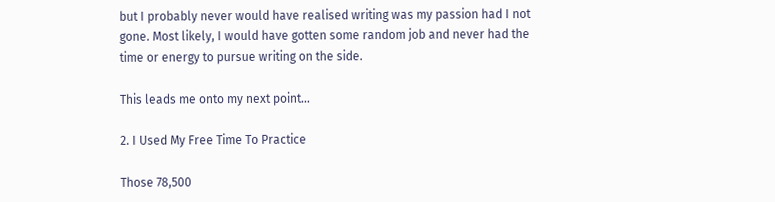but I probably never would have realised writing was my passion had I not gone. Most likely, I would have gotten some random job and never had the time or energy to pursue writing on the side.

This leads me onto my next point…

2. I Used My Free Time To Practice

Those 78,500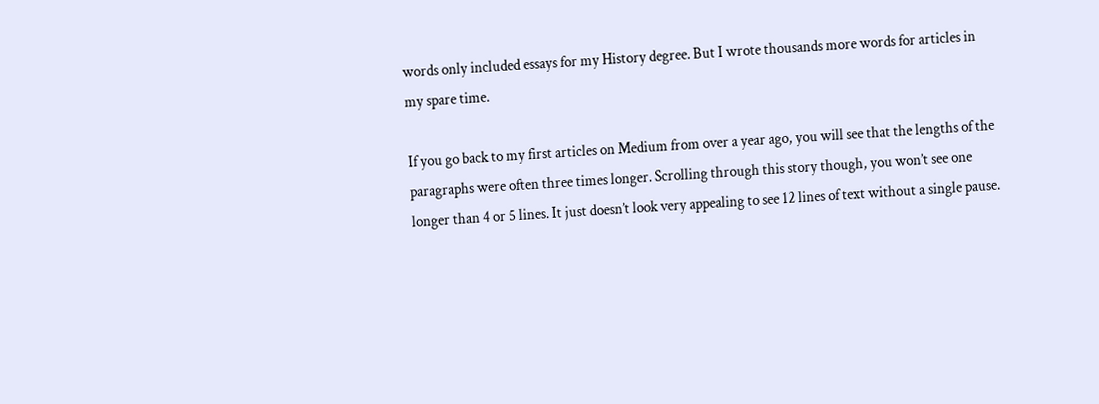words only included essays for my History degree. But I wrote thousands more words for articles in my spare time.

If you go back to my first articles on Medium from over a year ago, you will see that the lengths of the paragraphs were often three times longer. Scrolling through this story though, you won’t see one longer than 4 or 5 lines. It just doesn’t look very appealing to see 12 lines of text without a single pause.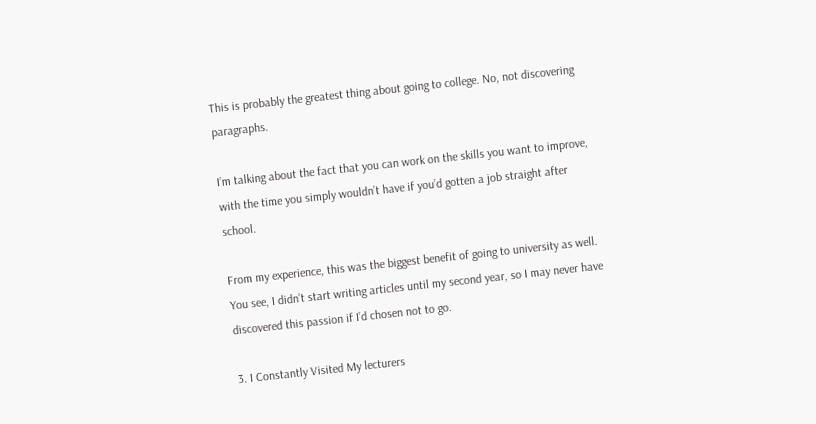This is probably the greatest thing about going to college. No, not discovering paragraphs.

I’m talking about the fact that you can work on the skills you want to improve, with the time you simply wouldn’t have if you’d gotten a job straight after school.

From my experience, this was the biggest benefit of going to university as well. You see, I didn’t start writing articles until my second year, so I may never have discovered this passion if I’d chosen not to go.

3. I Constantly Visited My lecturers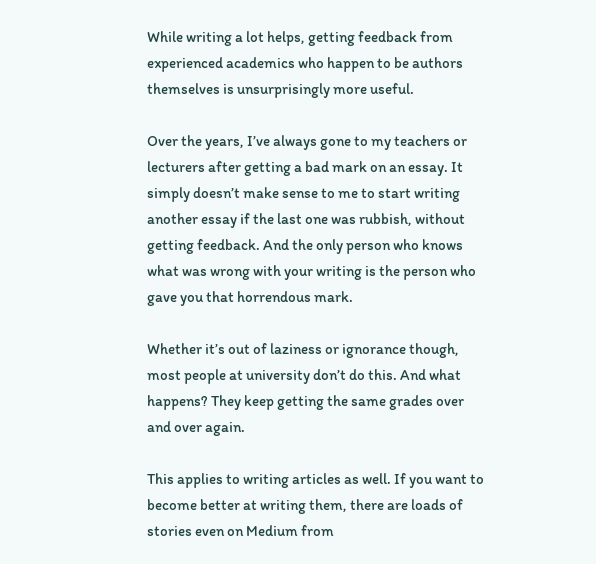While writing a lot helps, getting feedback from experienced academics who happen to be authors themselves is unsurprisingly more useful.

Over the years, I’ve always gone to my teachers or lecturers after getting a bad mark on an essay. It simply doesn’t make sense to me to start writing another essay if the last one was rubbish, without getting feedback. And the only person who knows what was wrong with your writing is the person who gave you that horrendous mark.

Whether it’s out of laziness or ignorance though, most people at university don’t do this. And what happens? They keep getting the same grades over and over again.

This applies to writing articles as well. If you want to become better at writing them, there are loads of stories even on Medium from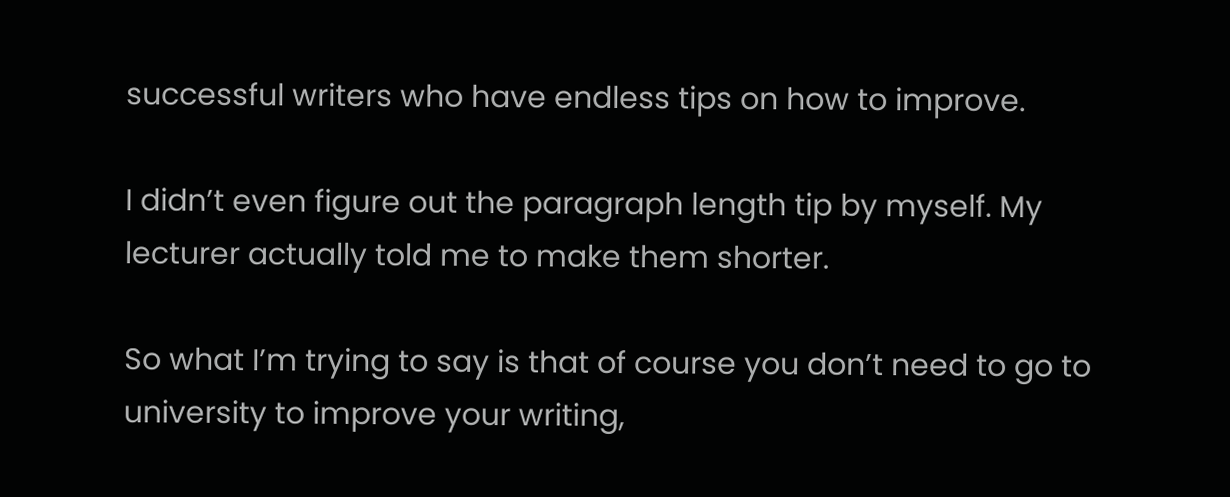successful writers who have endless tips on how to improve.

I didn’t even figure out the paragraph length tip by myself. My lecturer actually told me to make them shorter.

So what I’m trying to say is that of course you don’t need to go to university to improve your writing,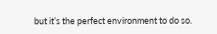but it’s the perfect environment to do so.